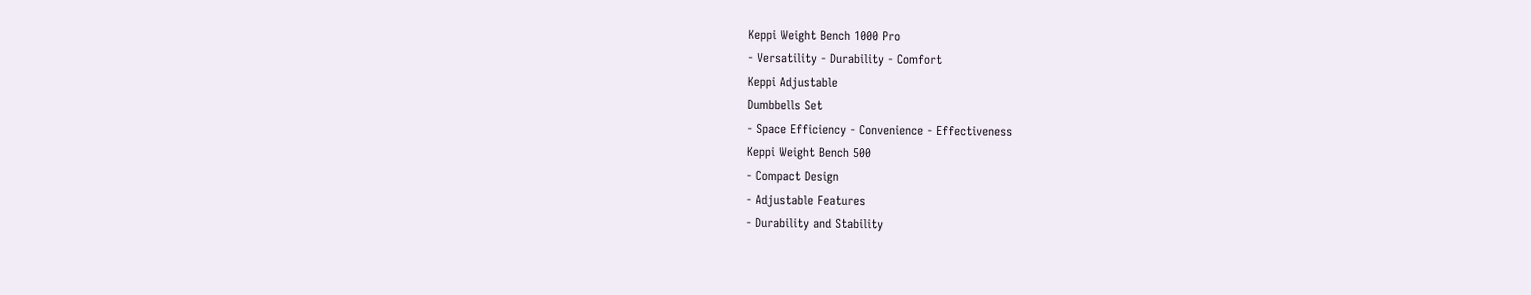Keppi Weight Bench 1000 Pro
- Versatility - Durability - Comfort
Keppi Adjustable
Dumbbells Set
- Space Efficiency - Convenience - Effectiveness
Keppi Weight Bench 500
- Compact Design
- Adjustable Features
- Durability and Stability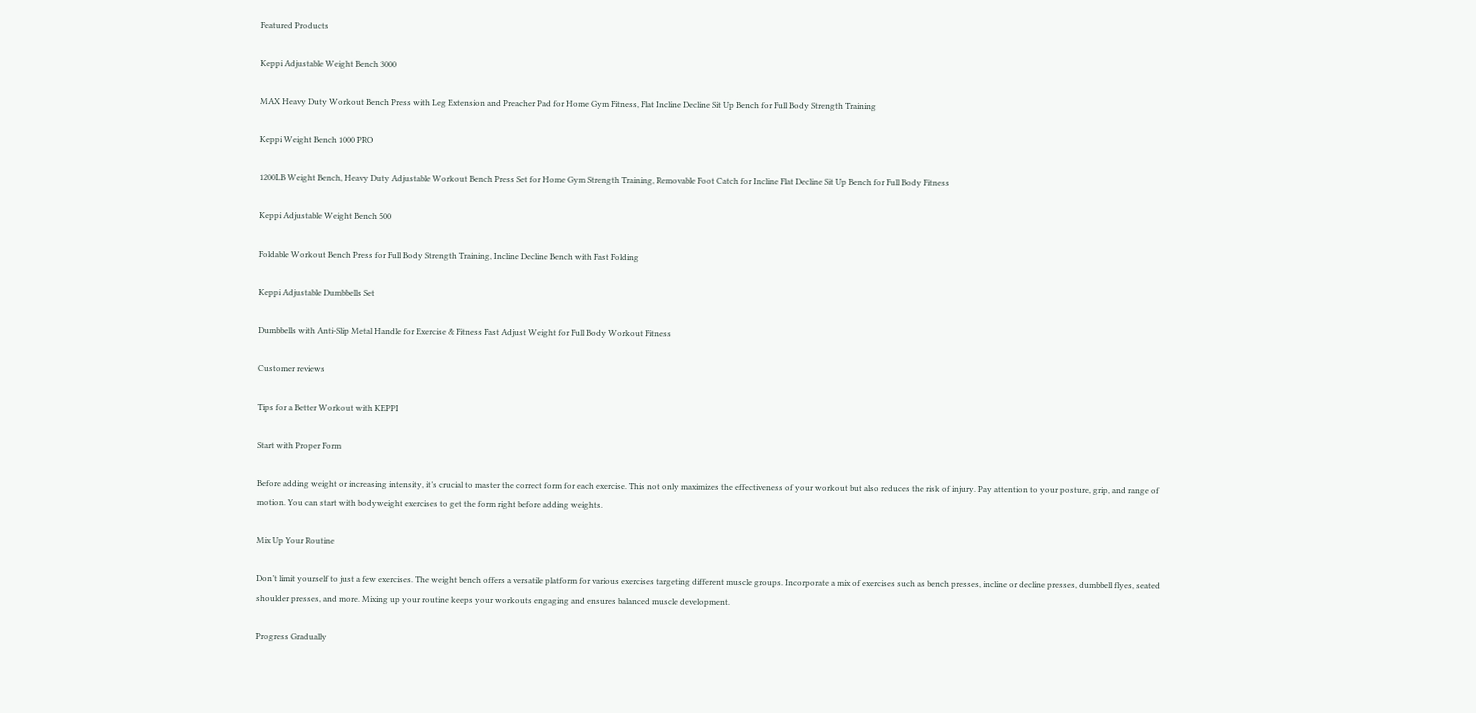Featured Products

Keppi Adjustable Weight Bench 3000

MAX Heavy Duty Workout Bench Press with Leg Extension and Preacher Pad for Home Gym Fitness, Flat Incline Decline Sit Up Bench for Full Body Strength Training

Keppi Weight Bench 1000 PRO

1200LB Weight Bench, Heavy Duty Adjustable Workout Bench Press Set for Home Gym Strength Training, Removable Foot Catch for Incline Flat Decline Sit Up Bench for Full Body Fitness

Keppi Adjustable Weight Bench 500

Foldable Workout Bench Press for Full Body Strength Training, Incline Decline Bench with Fast Folding

Keppi Adjustable Dumbbells Set

Dumbbells with Anti-Slip Metal Handle for Exercise & Fitness Fast Adjust Weight for Full Body Workout Fitness

Customer reviews

Tips for a Better Workout with KEPPI

Start with Proper Form

Before adding weight or increasing intensity, it’s crucial to master the correct form for each exercise. This not only maximizes the effectiveness of your workout but also reduces the risk of injury. Pay attention to your posture, grip, and range of motion. You can start with bodyweight exercises to get the form right before adding weights.

Mix Up Your Routine

Don’t limit yourself to just a few exercises. The weight bench offers a versatile platform for various exercises targeting different muscle groups. Incorporate a mix of exercises such as bench presses, incline or decline presses, dumbbell flyes, seated shoulder presses, and more. Mixing up your routine keeps your workouts engaging and ensures balanced muscle development.

Progress Gradually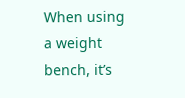When using a weight bench, it’s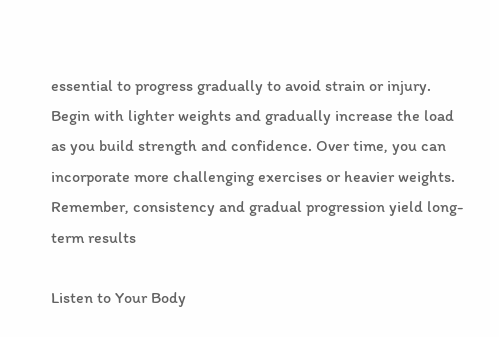essential to progress gradually to avoid strain or injury. Begin with lighter weights and gradually increase the load as you build strength and confidence. Over time, you can incorporate more challenging exercises or heavier weights. Remember, consistency and gradual progression yield long-term results

Listen to Your Body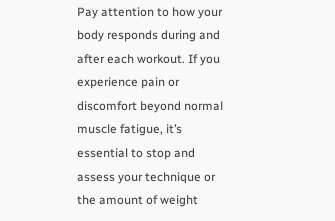Pay attention to how your body responds during and after each workout. If you experience pain or discomfort beyond normal muscle fatigue, it’s essential to stop and assess your technique or the amount of weight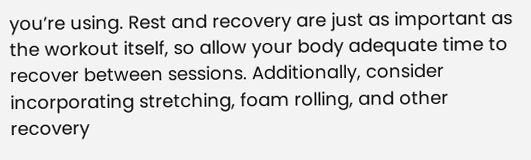you’re using. Rest and recovery are just as important as the workout itself, so allow your body adequate time to recover between sessions. Additionally, consider incorporating stretching, foam rolling, and other recovery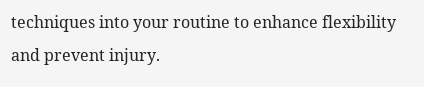techniques into your routine to enhance flexibility and prevent injury.